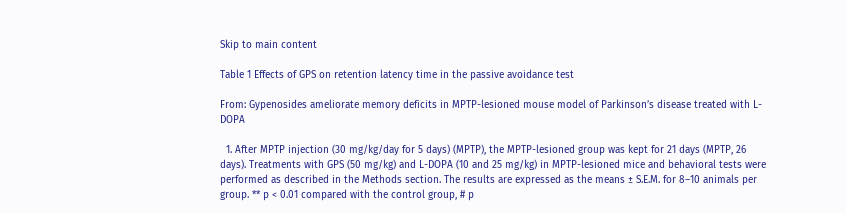Skip to main content

Table 1 Effects of GPS on retention latency time in the passive avoidance test

From: Gypenosides ameliorate memory deficits in MPTP-lesioned mouse model of Parkinson’s disease treated with L-DOPA

  1. After MPTP injection (30 mg/kg/day for 5 days) (MPTP), the MPTP-lesioned group was kept for 21 days (MPTP, 26 days). Treatments with GPS (50 mg/kg) and L-DOPA (10 and 25 mg/kg) in MPTP-lesioned mice and behavioral tests were performed as described in the Methods section. The results are expressed as the means ± S.E.M. for 8–10 animals per group. ** p < 0.01 compared with the control group, # p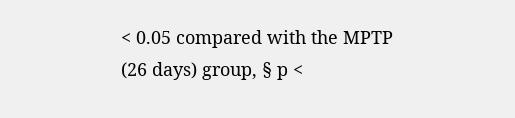< 0.05 compared with the MPTP (26 days) group, § p <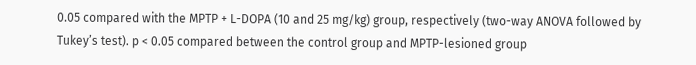0.05 compared with the MPTP + L-DOPA (10 and 25 mg/kg) group, respectively (two-way ANOVA followed by Tukey’s test). p < 0.05 compared between the control group and MPTP-lesioned group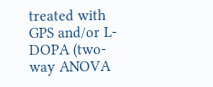treated with GPS and/or L-DOPA (two-way ANOVA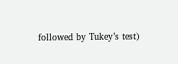followed by Tukey’s test)